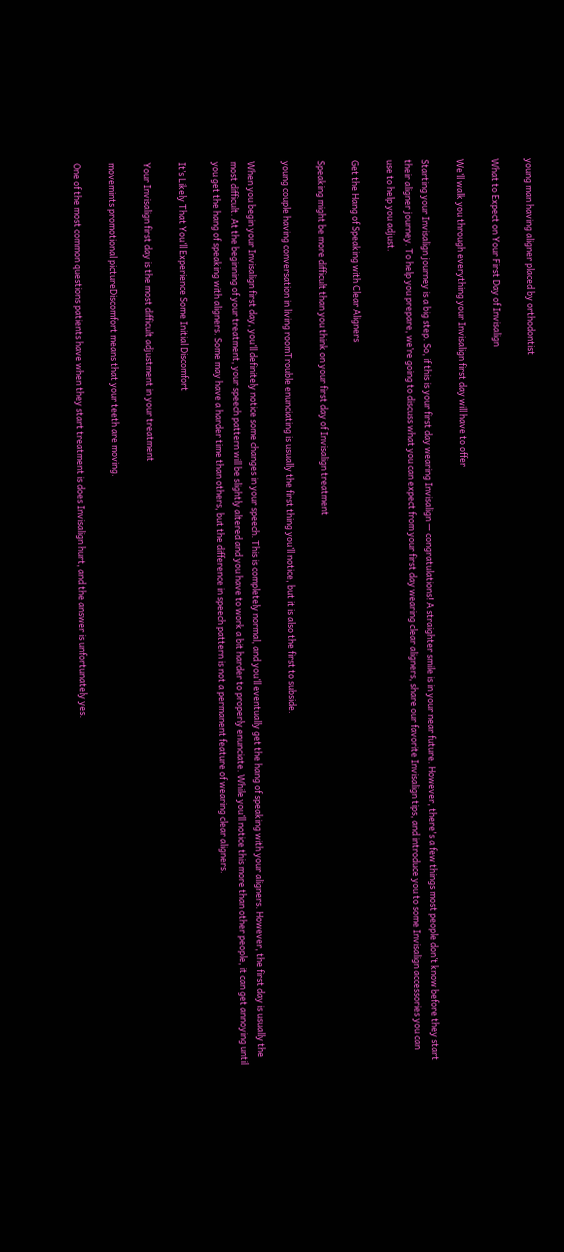young man having aligner placed by orthodontist

What to Expect on Your First Day of Invisalign

We’ll walk you through everything your Invisalign first day will have to offer

Starting your Invisalign journey is a big step. So, if this is your first day wearing Invisalign — congratulations! A straighter smile is in your near future. However, there's a few things most people don’t know before they start their aligner journey. To help you prepare, we’re going to discuss what you can expect from your first day wearing clear aligners, share our favorite Invisalign tips, and introduce you to some Invisalign accessories you can use to help you adjust.

Get the Hang of Speaking with Clear Aligners

Speaking might be more difficult than you think on your first day of Invisalign treatment

young couple having conversation in living roomTrouble enunciating is usually the first thing you’ll notice, but it is also the first to subside.

When you begin your Invisalign first day, you’ll definitely notice some changes in your speech. This is completely normal, and you’ll eventually get the hang of speaking with your aligners. However, the first day is usually the most difficult. At the beginning of your treatment, your speech pattern will be slightly altered and you have to work a bit harder to properly enunciate. While you’ll notice this more than other people, it can get annoying until you get the hang of speaking with aligners. Some may have a harder time than others, but the difference in speech pattern is not a permanent feature of wearing clear aligners.

It’s Likely That You’ll Experience Some Initial Discomfort

Your Invisalign first day is the most difficult adjustment in your treatment

movemints promotional pictureDiscomfort means that your teeth are moving.

One of the most common questions patients have when they start treatment is does Invisalign hurt, and the answer is unfortunately yes.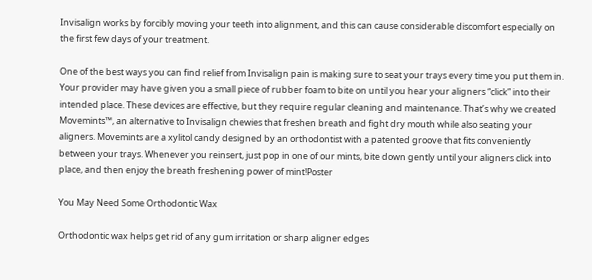Invisalign works by forcibly moving your teeth into alignment, and this can cause considerable discomfort especially on the first few days of your treatment.

One of the best ways you can find relief from Invisalign pain is making sure to seat your trays every time you put them in. Your provider may have given you a small piece of rubber foam to bite on until you hear your aligners “click” into their intended place. These devices are effective, but they require regular cleaning and maintenance. That’s why we created Movemints™, an alternative to Invisalign chewies that freshen breath and fight dry mouth while also seating your aligners. Movemints are a xylitol candy designed by an orthodontist with a patented groove that fits conveniently between your trays. Whenever you reinsert, just pop in one of our mints, bite down gently until your aligners click into place, and then enjoy the breath freshening power of mint!Poster

You May Need Some Orthodontic Wax

Orthodontic wax helps get rid of any gum irritation or sharp aligner edges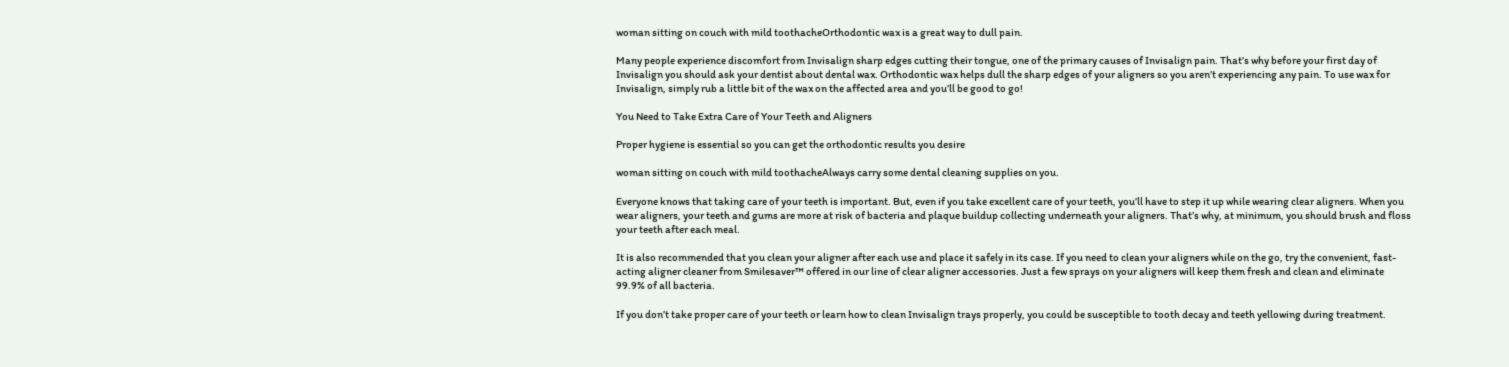woman sitting on couch with mild toothacheOrthodontic wax is a great way to dull pain.

Many people experience discomfort from Invisalign sharp edges cutting their tongue, one of the primary causes of Invisalign pain. That’s why before your first day of Invisalign you should ask your dentist about dental wax. Orthodontic wax helps dull the sharp edges of your aligners so you aren’t experiencing any pain. To use wax for Invisalign, simply rub a little bit of the wax on the affected area and you’ll be good to go!

You Need to Take Extra Care of Your Teeth and Aligners

Proper hygiene is essential so you can get the orthodontic results you desire

woman sitting on couch with mild toothacheAlways carry some dental cleaning supplies on you.

Everyone knows that taking care of your teeth is important. But, even if you take excellent care of your teeth, you’ll have to step it up while wearing clear aligners. When you wear aligners, your teeth and gums are more at risk of bacteria and plaque buildup collecting underneath your aligners. That’s why, at minimum, you should brush and floss your teeth after each meal.

It is also recommended that you clean your aligner after each use and place it safely in its case. If you need to clean your aligners while on the go, try the convenient, fast-acting aligner cleaner from Smilesaver™ offered in our line of clear aligner accessories. Just a few sprays on your aligners will keep them fresh and clean and eliminate 99.9% of all bacteria.

If you don’t take proper care of your teeth or learn how to clean Invisalign trays properly, you could be susceptible to tooth decay and teeth yellowing during treatment.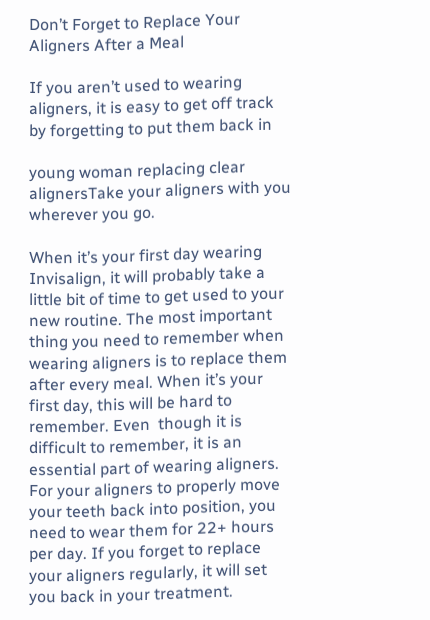Don’t Forget to Replace Your Aligners After a Meal

If you aren’t used to wearing aligners, it is easy to get off track by forgetting to put them back in

young woman replacing clear alignersTake your aligners with you wherever you go.

When it’s your first day wearing Invisalign, it will probably take a little bit of time to get used to your new routine. The most important thing you need to remember when wearing aligners is to replace them after every meal. When it’s your first day, this will be hard to remember. Even  though it is difficult to remember, it is an essential part of wearing aligners. For your aligners to properly move your teeth back into position, you need to wear them for 22+ hours per day. If you forget to replace your aligners regularly, it will set you back in your treatment.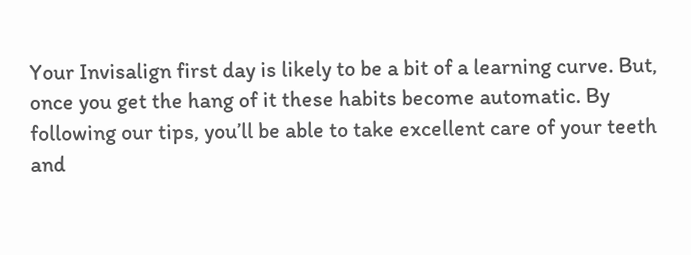Your Invisalign first day is likely to be a bit of a learning curve. But, once you get the hang of it these habits become automatic. By following our tips, you’ll be able to take excellent care of your teeth and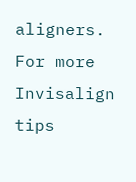aligners. For more Invisalign tips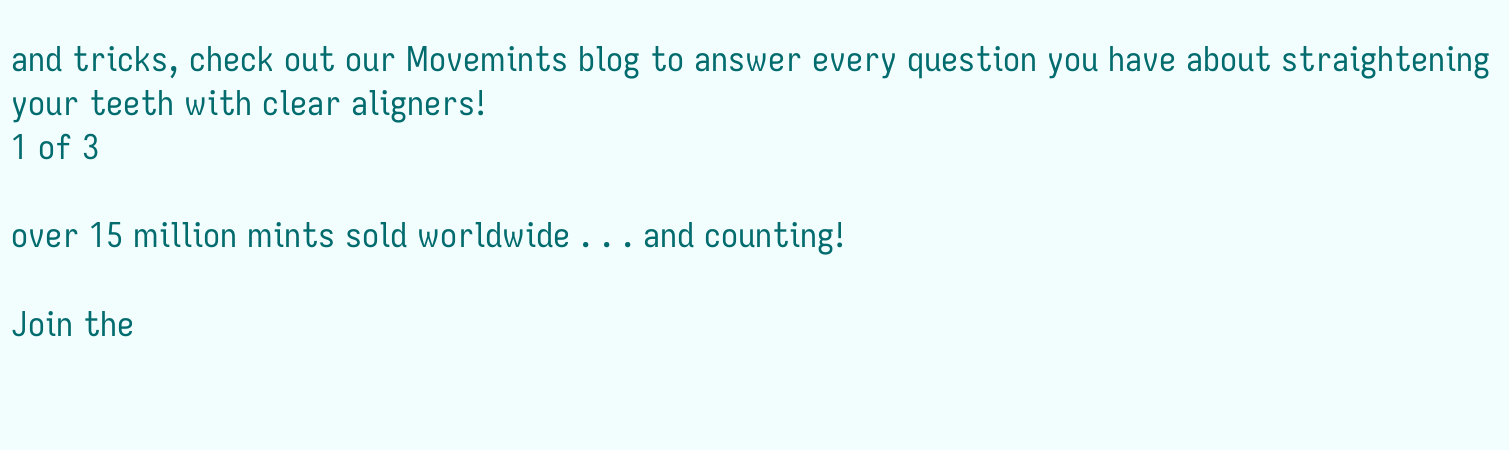and tricks, check out our Movemints blog to answer every question you have about straightening your teeth with clear aligners!
1 of 3

over 15 million mints sold worldwide . . . and counting!

Join the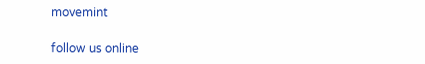movemint

follow us online